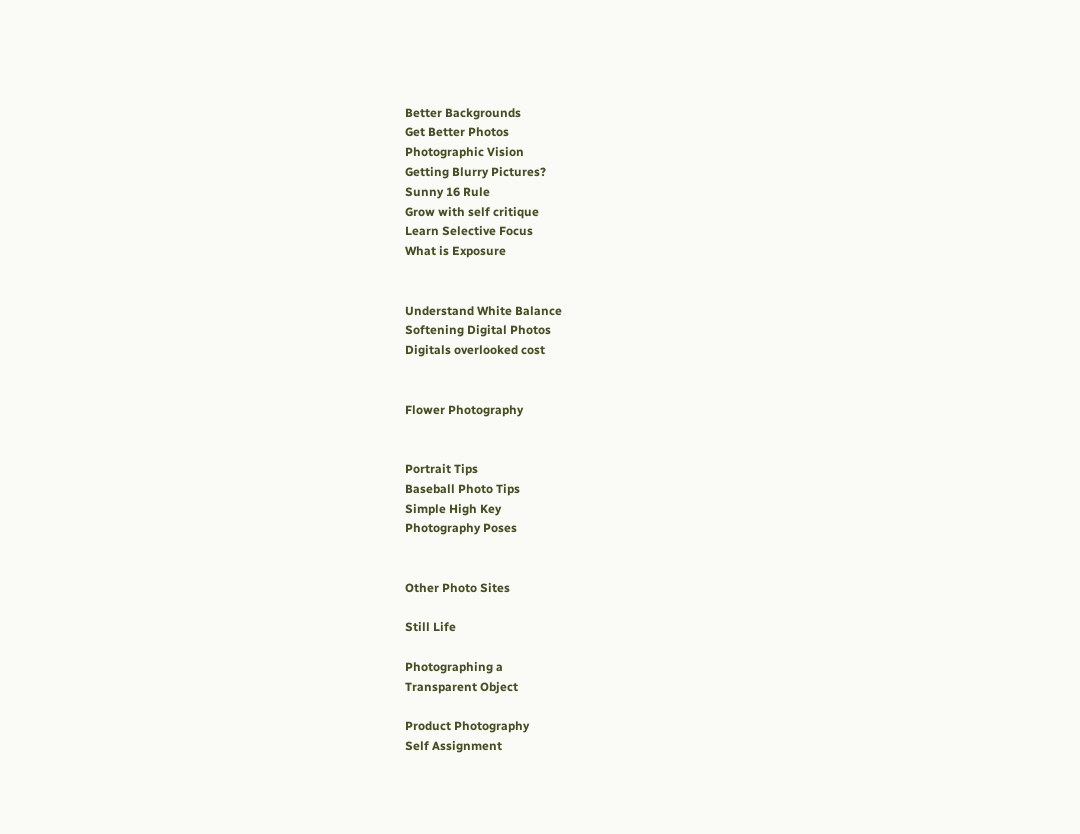Better Backgrounds
Get Better Photos
Photographic Vision
Getting Blurry Pictures?
Sunny 16 Rule
Grow with self critique
Learn Selective Focus
What is Exposure


Understand White Balance
Softening Digital Photos
Digitals overlooked cost


Flower Photography


Portrait Tips
Baseball Photo Tips
Simple High Key
Photography Poses


Other Photo Sites

Still Life

Photographing a
Transparent Object

Product Photography
Self Assignment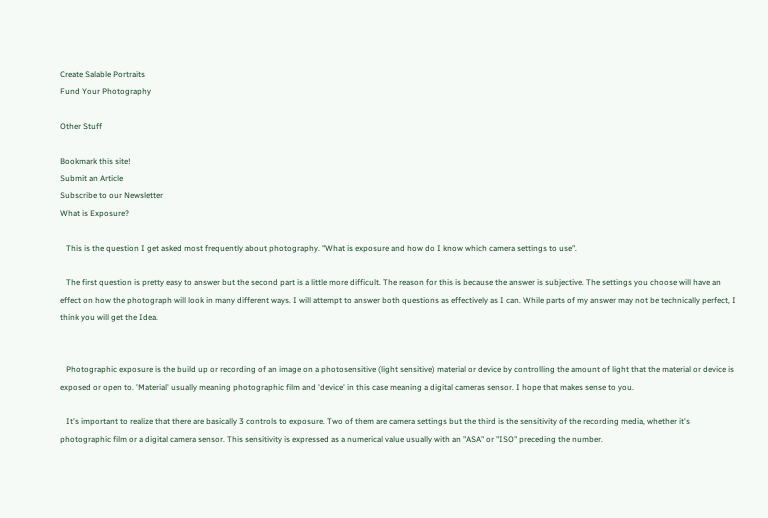Create Salable Portraits
Fund Your Photography

Other Stuff

Bookmark this site!
Submit an Article
Subscribe to our Newsletter
What is Exposure?

   This is the question I get asked most frequently about photography. "What is exposure and how do I know which camera settings to use".

   The first question is pretty easy to answer but the second part is a little more difficult. The reason for this is because the answer is subjective. The settings you choose will have an effect on how the photograph will look in many different ways. I will attempt to answer both questions as effectively as I can. While parts of my answer may not be technically perfect, I think you will get the Idea.


   Photographic exposure is the build up or recording of an image on a photosensitive (light sensitive) material or device by controlling the amount of light that the material or device is exposed or open to. 'Material' usually meaning photographic film and 'device' in this case meaning a digital cameras sensor. I hope that makes sense to you.

   It's important to realize that there are basically 3 controls to exposure. Two of them are camera settings but the third is the sensitivity of the recording media, whether it's photographic film or a digital camera sensor. This sensitivity is expressed as a numerical value usually with an "ASA" or "ISO" preceding the number.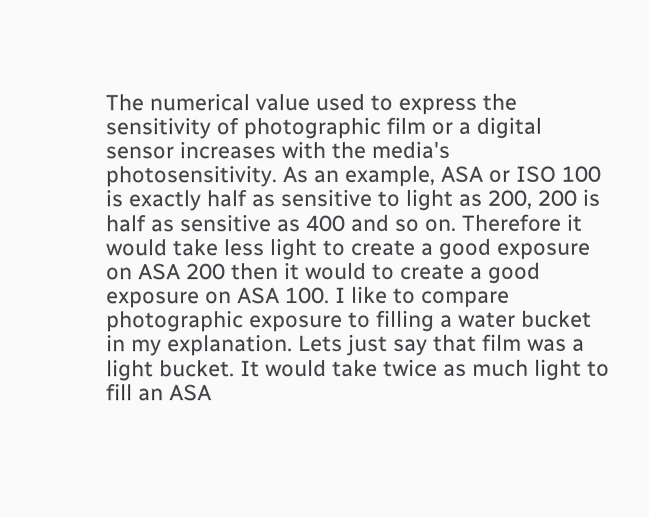The numerical value used to express the sensitivity of photographic film or a digital sensor increases with the media's photosensitivity. As an example, ASA or ISO 100 is exactly half as sensitive to light as 200, 200 is half as sensitive as 400 and so on. Therefore it would take less light to create a good exposure on ASA 200 then it would to create a good exposure on ASA 100. I like to compare photographic exposure to filling a water bucket in my explanation. Lets just say that film was a light bucket. It would take twice as much light to fill an ASA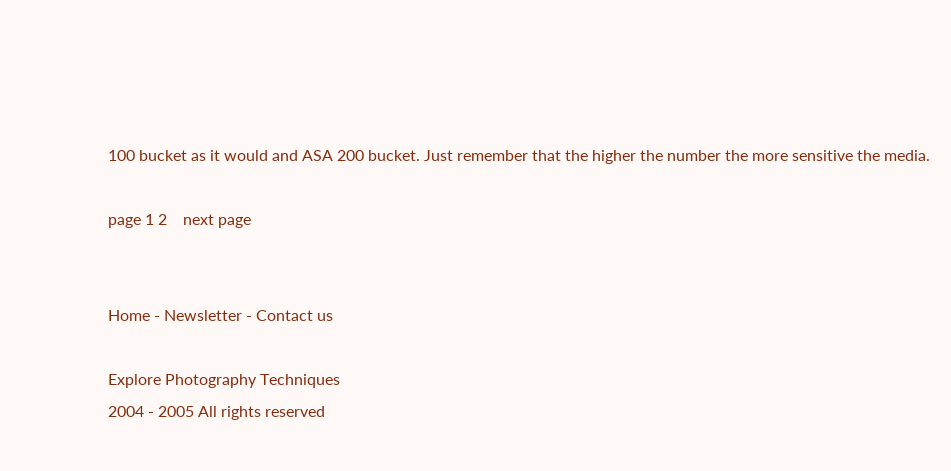100 bucket as it would and ASA 200 bucket. Just remember that the higher the number the more sensitive the media.

page 1 2    next page


Home - Newsletter - Contact us

Explore Photography Techniques
2004 - 2005 All rights reserved